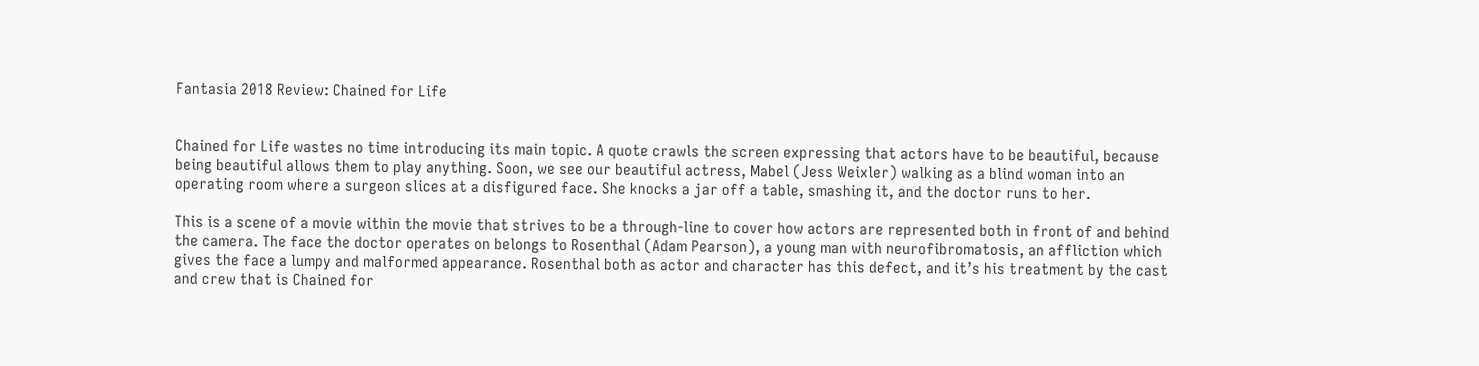Fantasia 2018 Review: Chained for Life


Chained for Life wastes no time introducing its main topic. A quote crawls the screen expressing that actors have to be beautiful, because being beautiful allows them to play anything. Soon, we see our beautiful actress, Mabel (Jess Weixler) walking as a blind woman into an operating room where a surgeon slices at a disfigured face. She knocks a jar off a table, smashing it, and the doctor runs to her.

This is a scene of a movie within the movie that strives to be a through-line to cover how actors are represented both in front of and behind the camera. The face the doctor operates on belongs to Rosenthal (Adam Pearson), a young man with neurofibromatosis, an affliction which gives the face a lumpy and malformed appearance. Rosenthal both as actor and character has this defect, and it’s his treatment by the cast and crew that is Chained for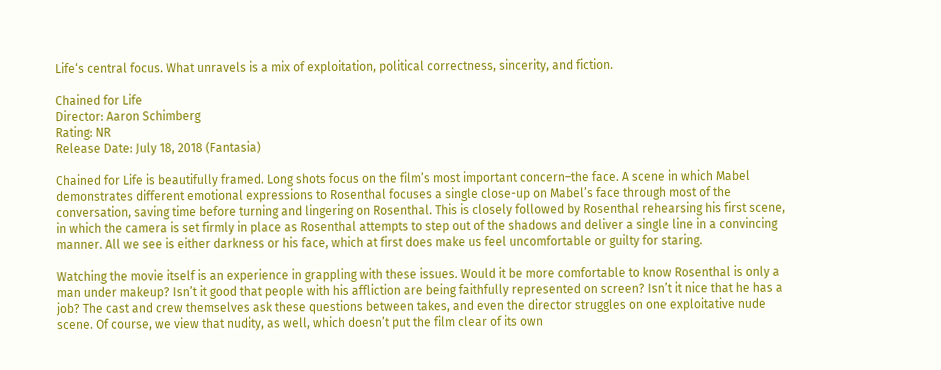Life‘s central focus. What unravels is a mix of exploitation, political correctness, sincerity, and fiction.

Chained for Life
Director: Aaron Schimberg
Rating: NR
Release Date: July 18, 2018 (Fantasia)

Chained for Life is beautifully framed. Long shots focus on the film’s most important concern–the face. A scene in which Mabel demonstrates different emotional expressions to Rosenthal focuses a single close-up on Mabel’s face through most of the conversation, saving time before turning and lingering on Rosenthal. This is closely followed by Rosenthal rehearsing his first scene, in which the camera is set firmly in place as Rosenthal attempts to step out of the shadows and deliver a single line in a convincing manner. All we see is either darkness or his face, which at first does make us feel uncomfortable or guilty for staring.

Watching the movie itself is an experience in grappling with these issues. Would it be more comfortable to know Rosenthal is only a man under makeup? Isn’t it good that people with his affliction are being faithfully represented on screen? Isn’t it nice that he has a job? The cast and crew themselves ask these questions between takes, and even the director struggles on one exploitative nude scene. Of course, we view that nudity, as well, which doesn’t put the film clear of its own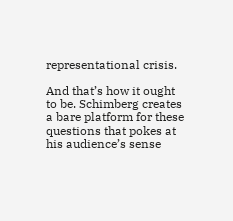representational crisis.

And that’s how it ought to be. Schimberg creates a bare platform for these questions that pokes at his audience’s sense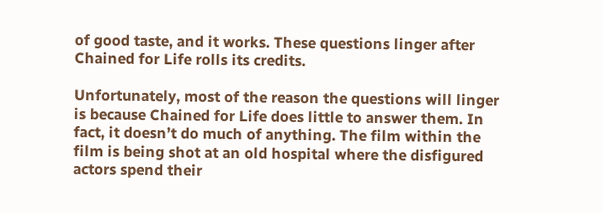of good taste, and it works. These questions linger after Chained for Life rolls its credits.

Unfortunately, most of the reason the questions will linger is because Chained for Life does little to answer them. In fact, it doesn’t do much of anything. The film within the film is being shot at an old hospital where the disfigured actors spend their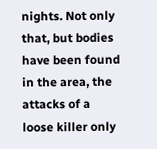nights. Not only that, but bodies have been found in the area, the attacks of a loose killer only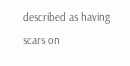described as having scars on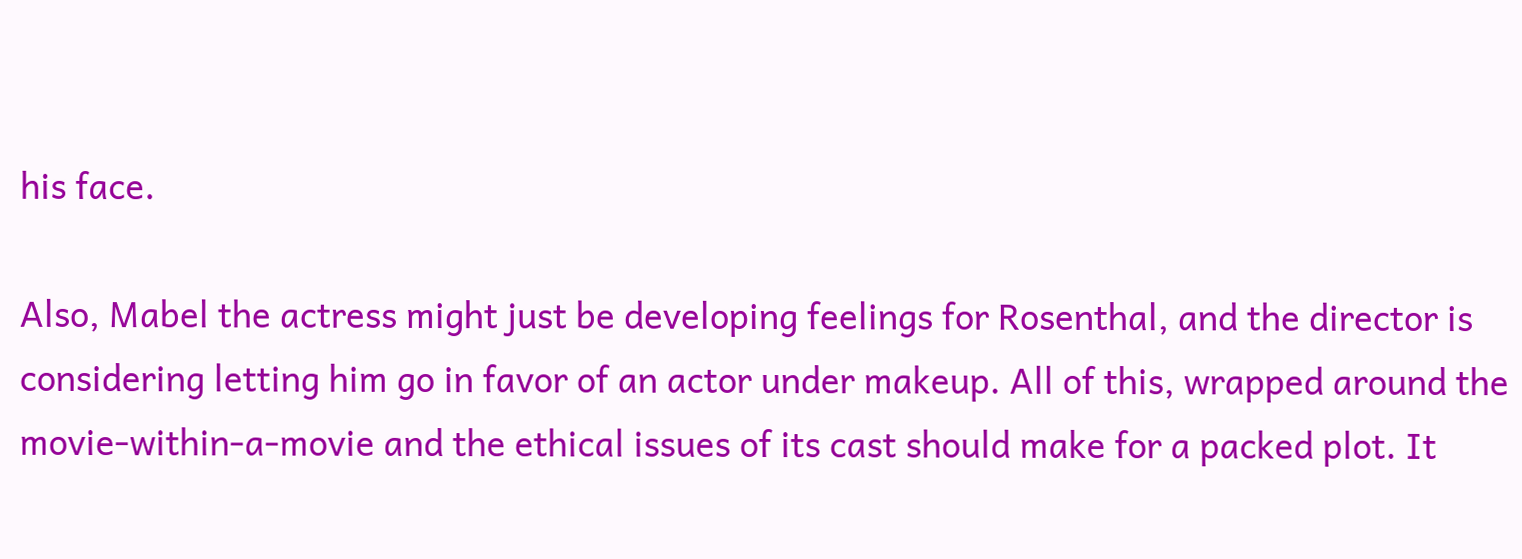his face.

Also, Mabel the actress might just be developing feelings for Rosenthal, and the director is considering letting him go in favor of an actor under makeup. All of this, wrapped around the movie-within-a-movie and the ethical issues of its cast should make for a packed plot. It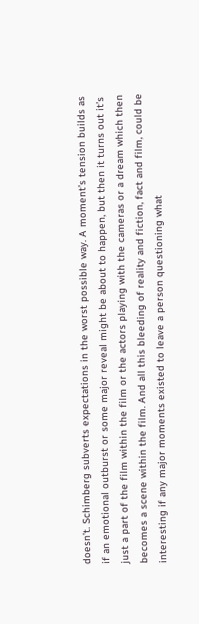doesn’t. Schimberg subverts expectations in the worst possible way. A moment’s tension builds as if an emotional outburst or some major reveal might be about to happen, but then it turns out it’s just a part of the film within the film or the actors playing with the cameras or a dream which then becomes a scene within the film. And all this bleeding of reality and fiction, fact and film, could be interesting if any major moments existed to leave a person questioning what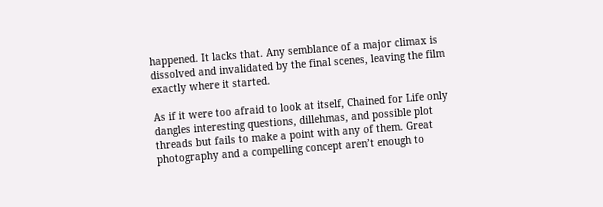happened. It lacks that. Any semblance of a major climax is dissolved and invalidated by the final scenes, leaving the film exactly where it started.

As if it were too afraid to look at itself, Chained for Life only dangles interesting questions, dillehmas, and possible plot threads but fails to make a point with any of them. Great photography and a compelling concept aren’t enough to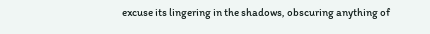excuse its lingering in the shadows, obscuring anything of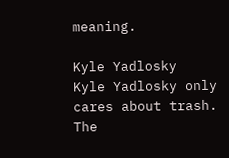meaning.

Kyle Yadlosky
Kyle Yadlosky only cares about trash. The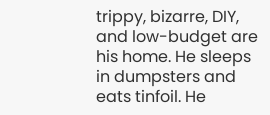trippy, bizarre, DIY, and low-budget are his home. He sleeps in dumpsters and eats tinfoil. He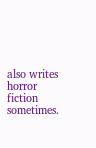also writes horror fiction sometimes.